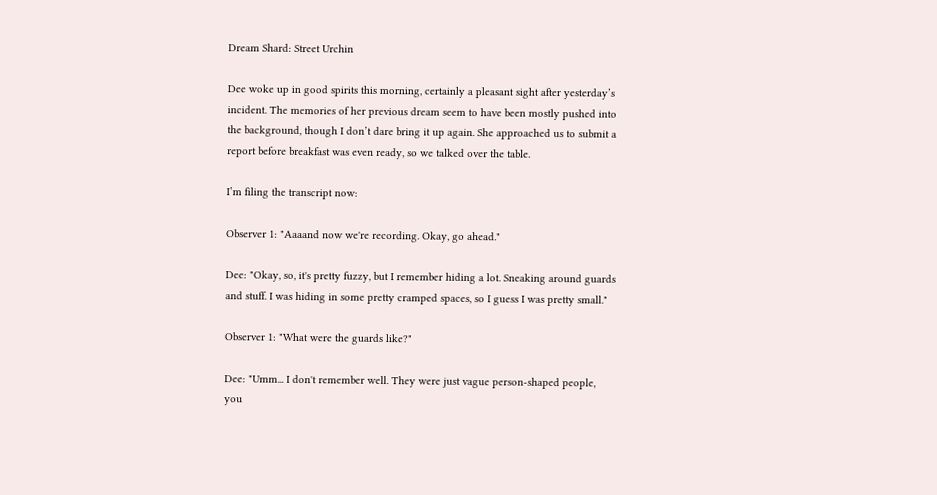Dream Shard: Street Urchin

Dee woke up in good spirits this morning, certainly a pleasant sight after yesterday’s incident. The memories of her previous dream seem to have been mostly pushed into the background, though I don’t dare bring it up again. She approached us to submit a report before breakfast was even ready, so we talked over the table.

I’m filing the transcript now:

Observer 1: "Aaaand now we're recording. Okay, go ahead."

Dee: "Okay, so, it's pretty fuzzy, but I remember hiding a lot. Sneaking around guards and stuff. I was hiding in some pretty cramped spaces, so I guess I was pretty small."

Observer 1: "What were the guards like?"

Dee: "Umm... I don't remember well. They were just vague person-shaped people, you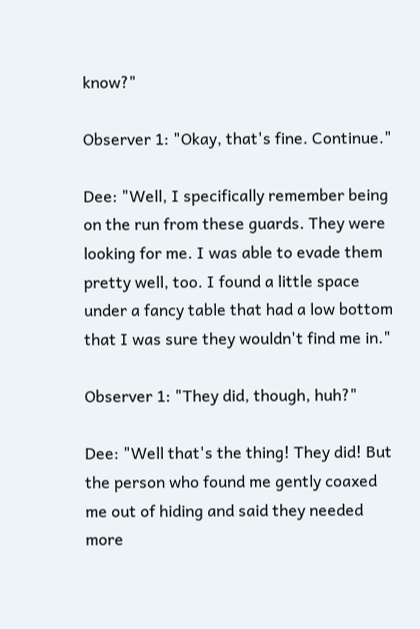know?"

Observer 1: "Okay, that's fine. Continue."

Dee: "Well, I specifically remember being on the run from these guards. They were looking for me. I was able to evade them pretty well, too. I found a little space under a fancy table that had a low bottom that I was sure they wouldn't find me in."

Observer 1: "They did, though, huh?"

Dee: "Well that's the thing! They did! But the person who found me gently coaxed me out of hiding and said they needed more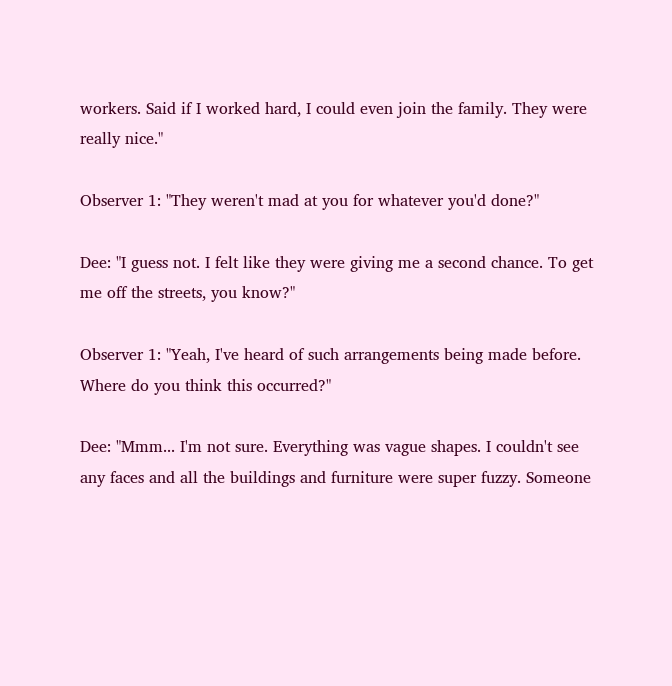workers. Said if I worked hard, I could even join the family. They were really nice."

Observer 1: "They weren't mad at you for whatever you'd done?"

Dee: "I guess not. I felt like they were giving me a second chance. To get me off the streets, you know?"

Observer 1: "Yeah, I've heard of such arrangements being made before. Where do you think this occurred?"

Dee: "Mmm... I'm not sure. Everything was vague shapes. I couldn't see any faces and all the buildings and furniture were super fuzzy. Someone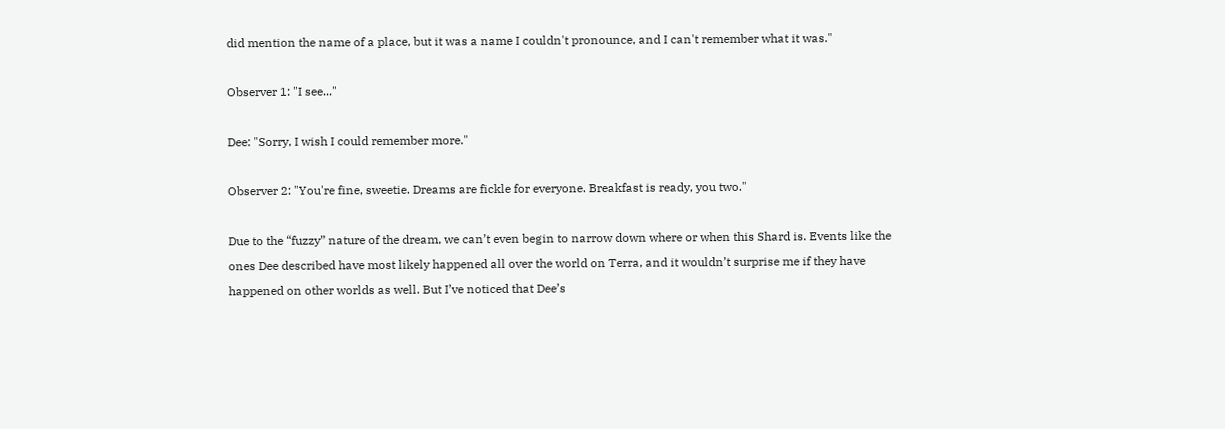did mention the name of a place, but it was a name I couldn't pronounce, and I can't remember what it was."

Observer 1: "I see..."

Dee: "Sorry, I wish I could remember more."

Observer 2: "You're fine, sweetie. Dreams are fickle for everyone. Breakfast is ready, you two."

Due to the “fuzzy” nature of the dream, we can’t even begin to narrow down where or when this Shard is. Events like the ones Dee described have most likely happened all over the world on Terra, and it wouldn’t surprise me if they have happened on other worlds as well. But I’ve noticed that Dee’s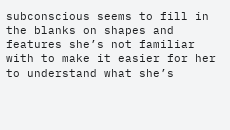subconscious seems to fill in the blanks on shapes and features she’s not familiar with to make it easier for her to understand what she’s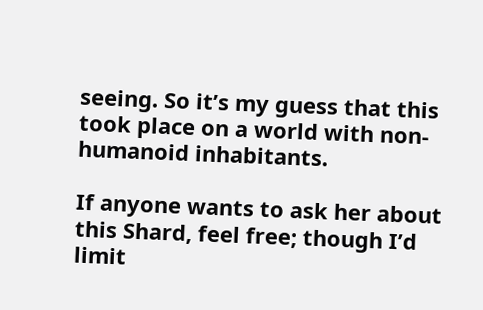seeing. So it’s my guess that this took place on a world with non-humanoid inhabitants.

If anyone wants to ask her about this Shard, feel free; though I’d limit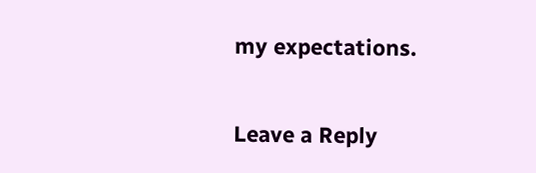my expectations.

Leave a Reply